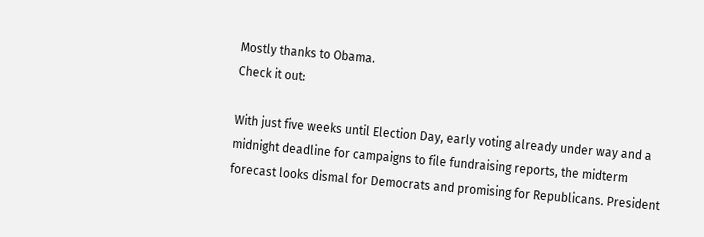Mostly thanks to Obama.
Check it out:

With just five weeks until Election Day, early voting already under way and a midnight deadline for campaigns to file fundraising reports, the midterm forecast looks dismal for Democrats and promising for Republicans. President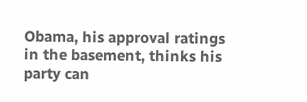Obama, his approval ratings in the basement, thinks his party can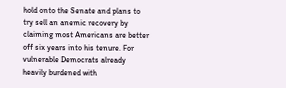hold onto the Senate and plans to try sell an anemic recovery by claiming most Americans are better off six years into his tenure. For vulnerable Democrats already heavily burdened with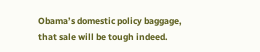Obama’s domestic policy baggage, that sale will be tough indeed.